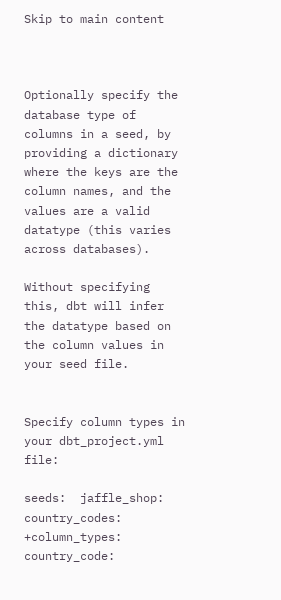Skip to main content



Optionally specify the database type of columns in a seed, by providing a dictionary where the keys are the column names, and the values are a valid datatype (this varies across databases).

Without specifying this, dbt will infer the datatype based on the column values in your seed file.


Specify column types in your dbt_project.yml file:

seeds:  jaffle_shop:    country_codes:      +column_types:        country_code: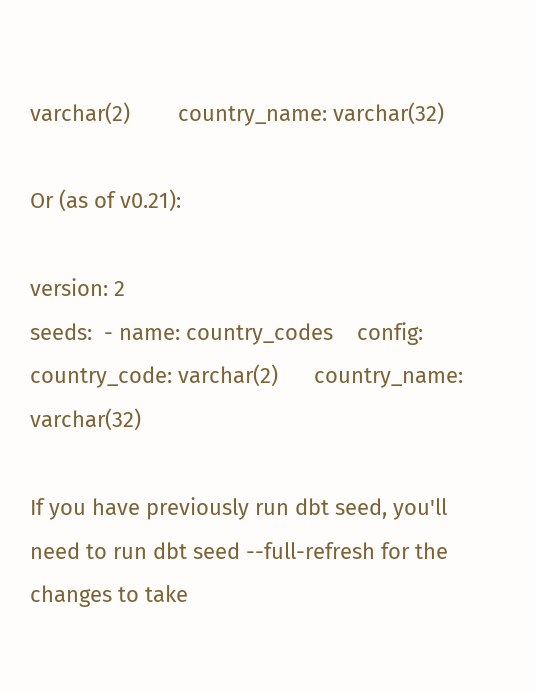varchar(2)        country_name: varchar(32)

Or (as of v0.21):

version: 2
seeds:  - name: country_codes    config:      country_code: varchar(2)      country_name: varchar(32)

If you have previously run dbt seed, you'll need to run dbt seed --full-refresh for the changes to take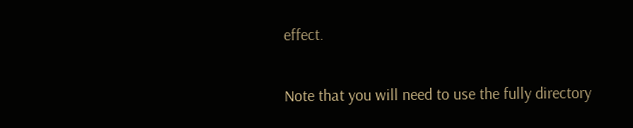effect.

Note that you will need to use the fully directory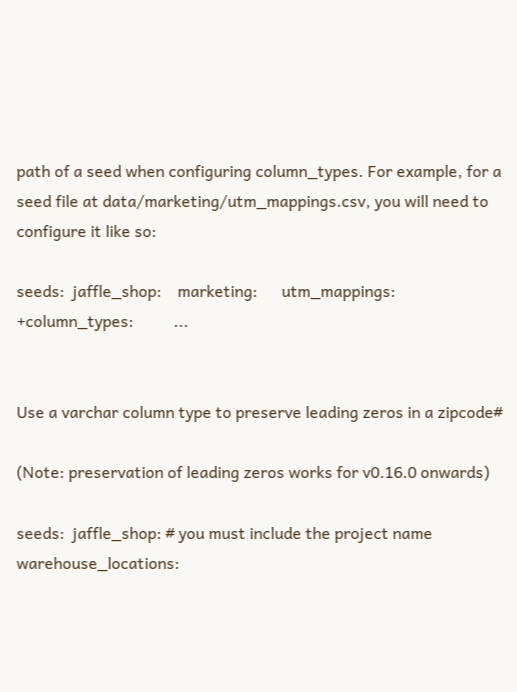path of a seed when configuring column_types. For example, for a seed file at data/marketing/utm_mappings.csv, you will need to configure it like so:

seeds:  jaffle_shop:    marketing:      utm_mappings:        +column_types:          ...


Use a varchar column type to preserve leading zeros in a zipcode#

(Note: preservation of leading zeros works for v0.16.0 onwards)

seeds:  jaffle_shop: # you must include the project name    warehouse_locations: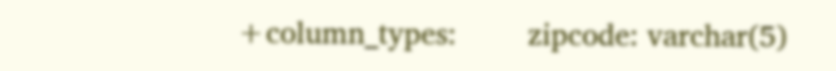+column_types:        zipcode: varchar(5)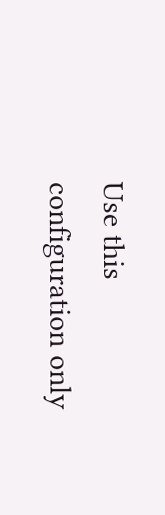Use this configuration only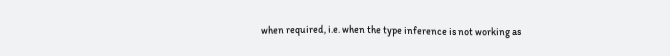when required, i.e. when the type inference is not working as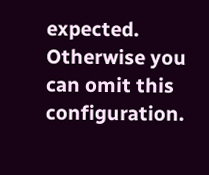expected. Otherwise you can omit this configuration.